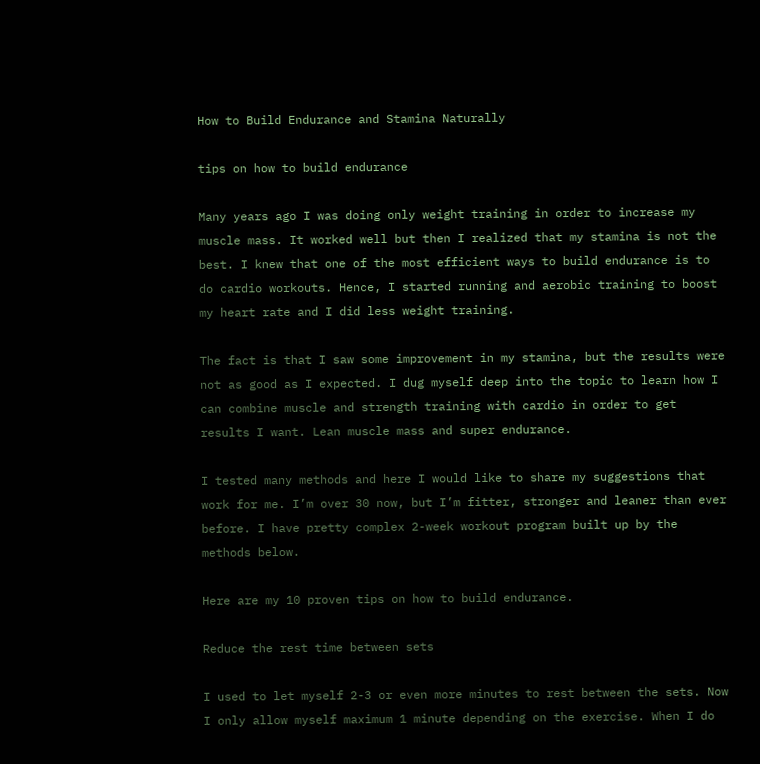How to Build Endurance and Stamina Naturally

tips on how to build endurance

Many years ago I was doing only weight training in order to increase my muscle mass. It worked well but then I realized that my stamina is not the best. I knew that one of the most efficient ways to build endurance is to do cardio workouts. Hence, I started running and aerobic training to boost my heart rate and I did less weight training.

The fact is that I saw some improvement in my stamina, but the results were not as good as I expected. I dug myself deep into the topic to learn how I can combine muscle and strength training with cardio in order to get results I want. Lean muscle mass and super endurance.

I tested many methods and here I would like to share my suggestions that work for me. I’m over 30 now, but I’m fitter, stronger and leaner than ever before. I have pretty complex 2-week workout program built up by the methods below.

Here are my 10 proven tips on how to build endurance.

Reduce the rest time between sets

I used to let myself 2-3 or even more minutes to rest between the sets. Now I only allow myself maximum 1 minute depending on the exercise. When I do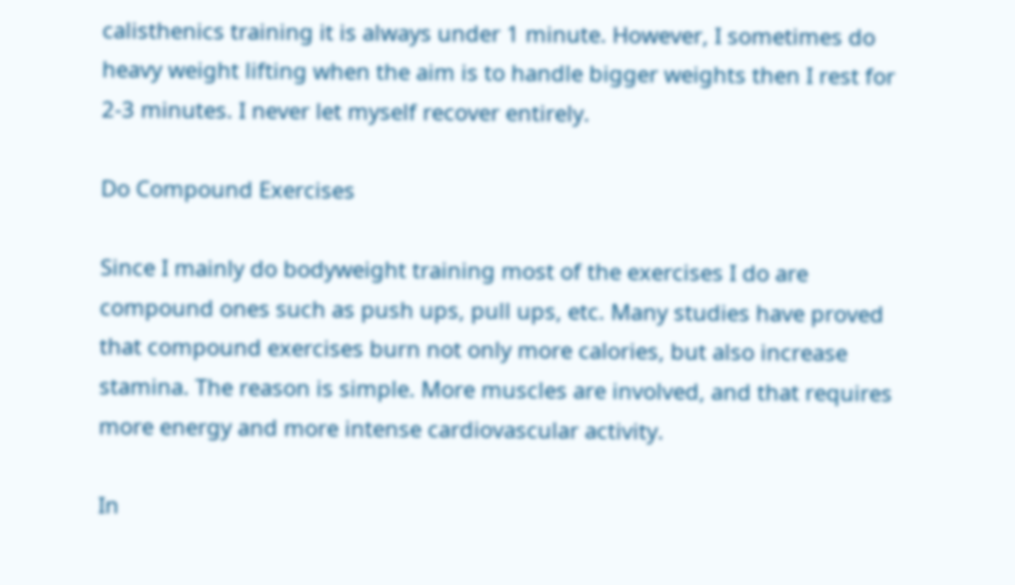calisthenics training it is always under 1 minute. However, I sometimes do heavy weight lifting when the aim is to handle bigger weights then I rest for 2-3 minutes. I never let myself recover entirely.

Do Compound Exercises

Since I mainly do bodyweight training most of the exercises I do are compound ones such as push ups, pull ups, etc. Many studies have proved that compound exercises burn not only more calories, but also increase stamina. The reason is simple. More muscles are involved, and that requires more energy and more intense cardiovascular activity.

In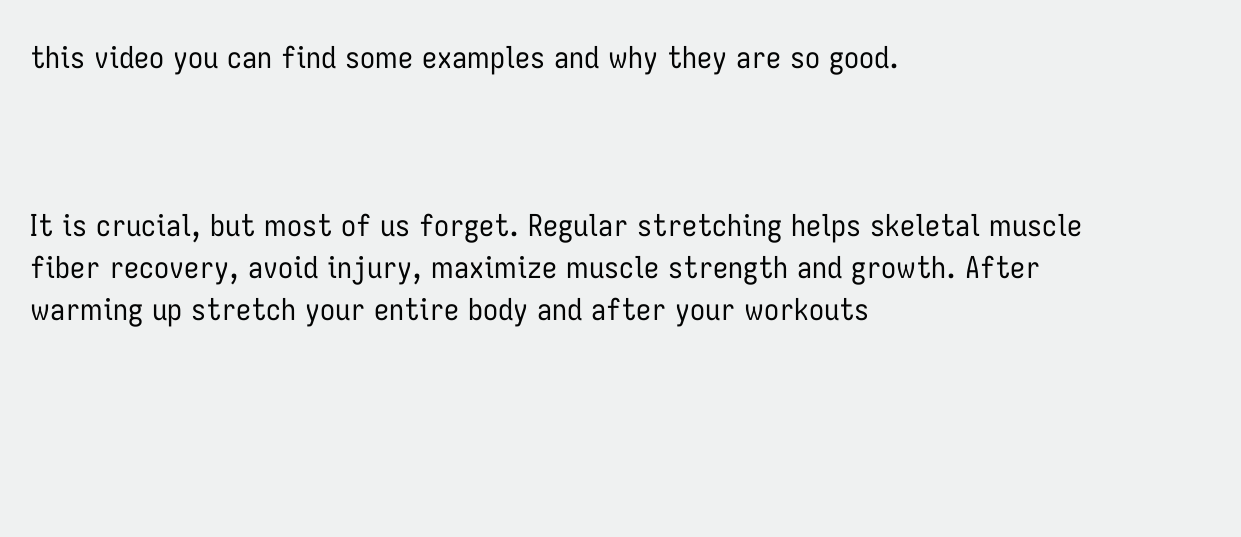this video you can find some examples and why they are so good.



It is crucial, but most of us forget. Regular stretching helps skeletal muscle fiber recovery, avoid injury, maximize muscle strength and growth. After warming up stretch your entire body and after your workouts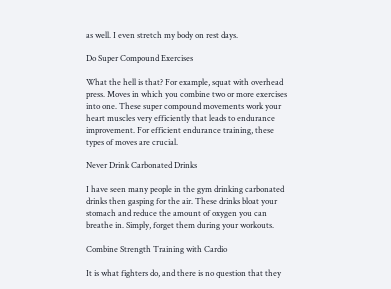as well. I even stretch my body on rest days.

Do Super Compound Exercises

What the hell is that? For example, squat with overhead press. Moves in which you combine two or more exercises into one. These super compound movements work your heart muscles very efficiently that leads to endurance improvement. For efficient endurance training, these types of moves are crucial.

Never Drink Carbonated Drinks

I have seen many people in the gym drinking carbonated drinks then gasping for the air. These drinks bloat your stomach and reduce the amount of oxygen you can breathe in. Simply, forget them during your workouts.

Combine Strength Training with Cardio

It is what fighters do, and there is no question that they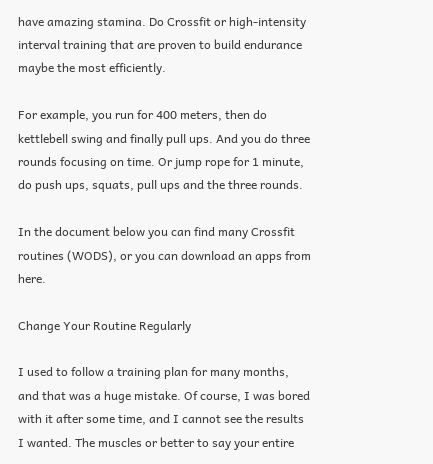have amazing stamina. Do Crossfit or high-intensity interval training that are proven to build endurance maybe the most efficiently.

For example, you run for 400 meters, then do kettlebell swing and finally pull ups. And you do three rounds focusing on time. Or jump rope for 1 minute, do push ups, squats, pull ups and the three rounds.

In the document below you can find many Crossfit routines (WODS), or you can download an apps from here.

Change Your Routine Regularly

I used to follow a training plan for many months, and that was a huge mistake. Of course, I was bored with it after some time, and I cannot see the results I wanted. The muscles or better to say your entire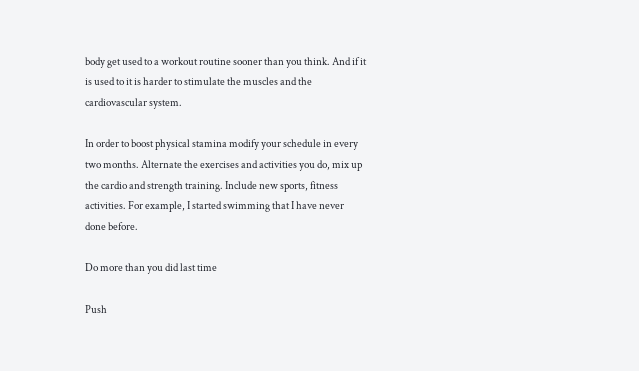body get used to a workout routine sooner than you think. And if it is used to it is harder to stimulate the muscles and the cardiovascular system.

In order to boost physical stamina modify your schedule in every two months. Alternate the exercises and activities you do, mix up the cardio and strength training. Include new sports, fitness activities. For example, I started swimming that I have never done before.

Do more than you did last time

Push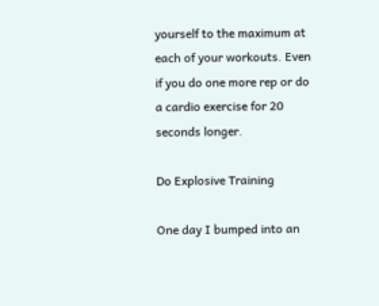yourself to the maximum at each of your workouts. Even if you do one more rep or do a cardio exercise for 20 seconds longer.

Do Explosive Training

One day I bumped into an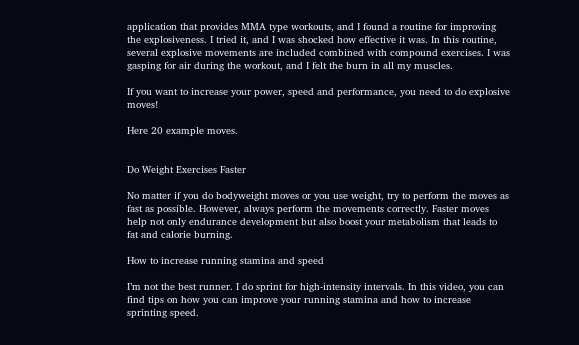application that provides MMA type workouts, and I found a routine for improving the explosiveness. I tried it, and I was shocked how effective it was. In this routine, several explosive movements are included combined with compound exercises. I was gasping for air during the workout, and I felt the burn in all my muscles.

If you want to increase your power, speed and performance, you need to do explosive moves!

Here 20 example moves.


Do Weight Exercises Faster

No matter if you do bodyweight moves or you use weight, try to perform the moves as fast as possible. However, always perform the movements correctly. Faster moves help not only endurance development but also boost your metabolism that leads to fat and calorie burning.

How to increase running stamina and speed

I’m not the best runner. I do sprint for high-intensity intervals. In this video, you can find tips on how you can improve your running stamina and how to increase sprinting speed.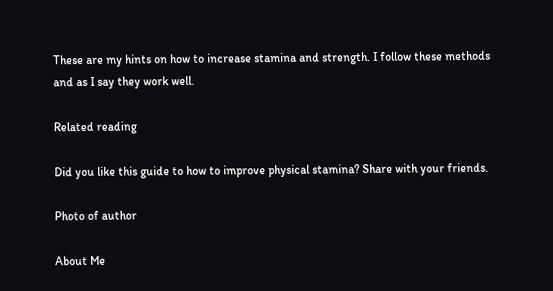These are my hints on how to increase stamina and strength. I follow these methods and as I say they work well.

Related reading

Did you like this guide to how to improve physical stamina? Share with your friends.

Photo of author

About Me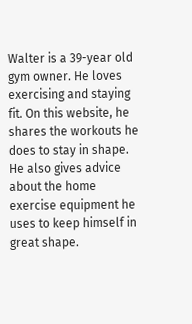Walter is a 39-year old gym owner. He loves exercising and staying fit. On this website, he shares the workouts he does to stay in shape. He also gives advice about the home exercise equipment he uses to keep himself in great shape.